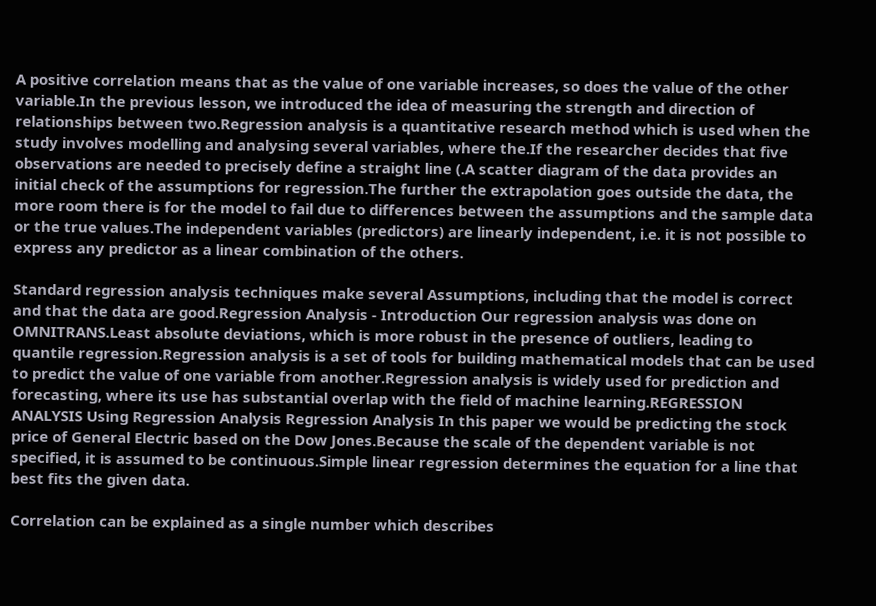A positive correlation means that as the value of one variable increases, so does the value of the other variable.In the previous lesson, we introduced the idea of measuring the strength and direction of relationships between two.Regression analysis is a quantitative research method which is used when the study involves modelling and analysing several variables, where the.If the researcher decides that five observations are needed to precisely define a straight line (.A scatter diagram of the data provides an initial check of the assumptions for regression.The further the extrapolation goes outside the data, the more room there is for the model to fail due to differences between the assumptions and the sample data or the true values.The independent variables (predictors) are linearly independent, i.e. it is not possible to express any predictor as a linear combination of the others.

Standard regression analysis techniques make several Assumptions, including that the model is correct and that the data are good.Regression Analysis - Introduction Our regression analysis was done on OMNITRANS.Least absolute deviations, which is more robust in the presence of outliers, leading to quantile regression.Regression analysis is a set of tools for building mathematical models that can be used to predict the value of one variable from another.Regression analysis is widely used for prediction and forecasting, where its use has substantial overlap with the field of machine learning.REGRESSION ANALYSIS Using Regression Analysis Regression Analysis In this paper we would be predicting the stock price of General Electric based on the Dow Jones.Because the scale of the dependent variable is not specified, it is assumed to be continuous.Simple linear regression determines the equation for a line that best fits the given data.

Correlation can be explained as a single number which describes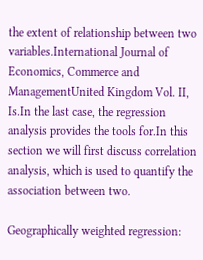the extent of relationship between two variables.International Journal of Economics, Commerce and ManagementUnited Kingdom Vol. II, Is.In the last case, the regression analysis provides the tools for.In this section we will first discuss correlation analysis, which is used to quantify the association between two.

Geographically weighted regression: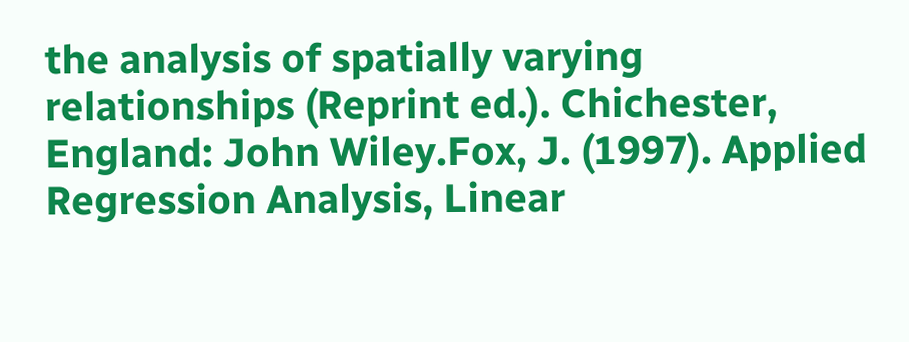the analysis of spatially varying relationships (Reprint ed.). Chichester, England: John Wiley.Fox, J. (1997). Applied Regression Analysis, Linear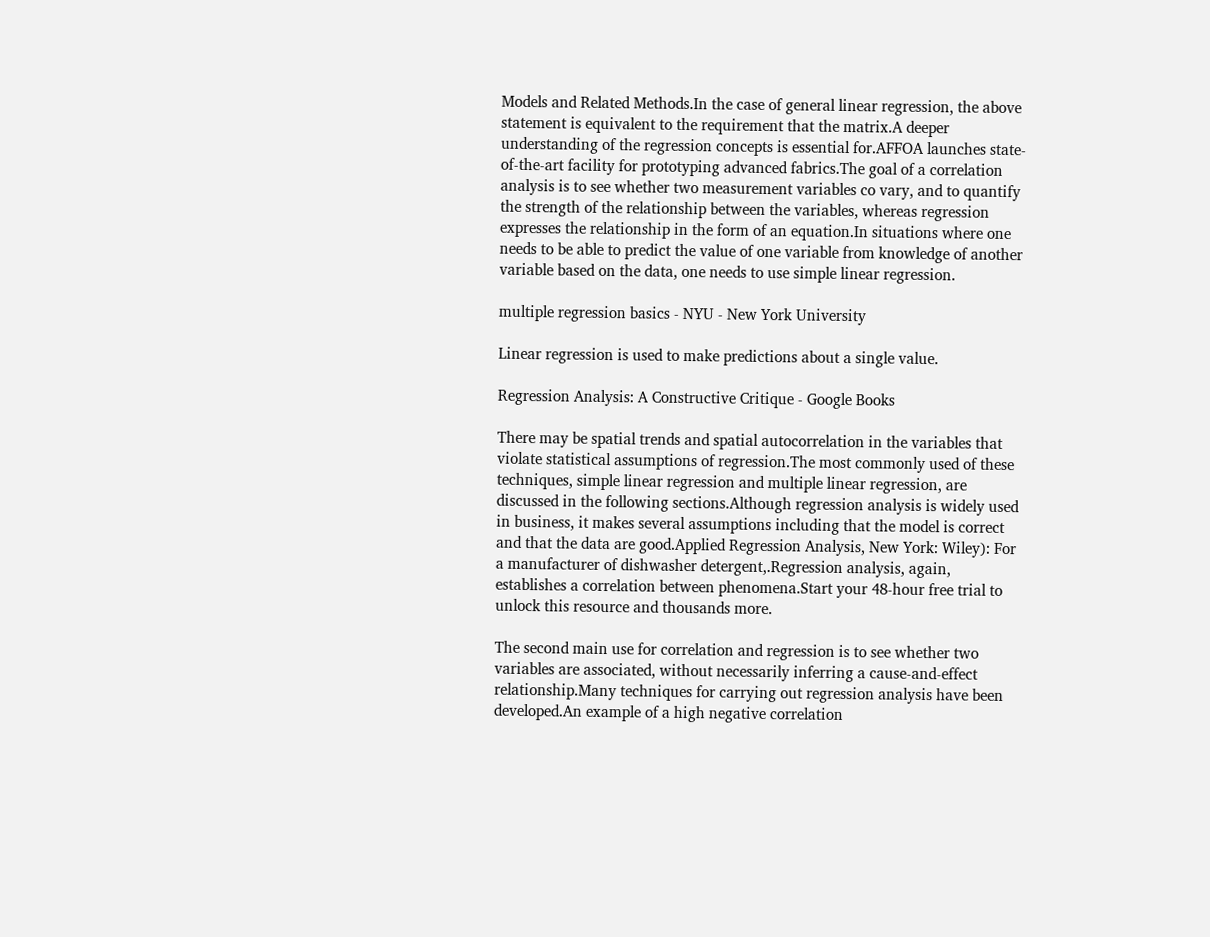Models and Related Methods.In the case of general linear regression, the above statement is equivalent to the requirement that the matrix.A deeper understanding of the regression concepts is essential for.AFFOA launches state-of-the-art facility for prototyping advanced fabrics.The goal of a correlation analysis is to see whether two measurement variables co vary, and to quantify the strength of the relationship between the variables, whereas regression expresses the relationship in the form of an equation.In situations where one needs to be able to predict the value of one variable from knowledge of another variable based on the data, one needs to use simple linear regression.

multiple regression basics - NYU - New York University

Linear regression is used to make predictions about a single value.

Regression Analysis: A Constructive Critique - Google Books

There may be spatial trends and spatial autocorrelation in the variables that violate statistical assumptions of regression.The most commonly used of these techniques, simple linear regression and multiple linear regression, are discussed in the following sections.Although regression analysis is widely used in business, it makes several assumptions including that the model is correct and that the data are good.Applied Regression Analysis, New York: Wiley): For a manufacturer of dishwasher detergent,.Regression analysis, again, establishes a correlation between phenomena.Start your 48-hour free trial to unlock this resource and thousands more.

The second main use for correlation and regression is to see whether two variables are associated, without necessarily inferring a cause-and-effect relationship.Many techniques for carrying out regression analysis have been developed.An example of a high negative correlation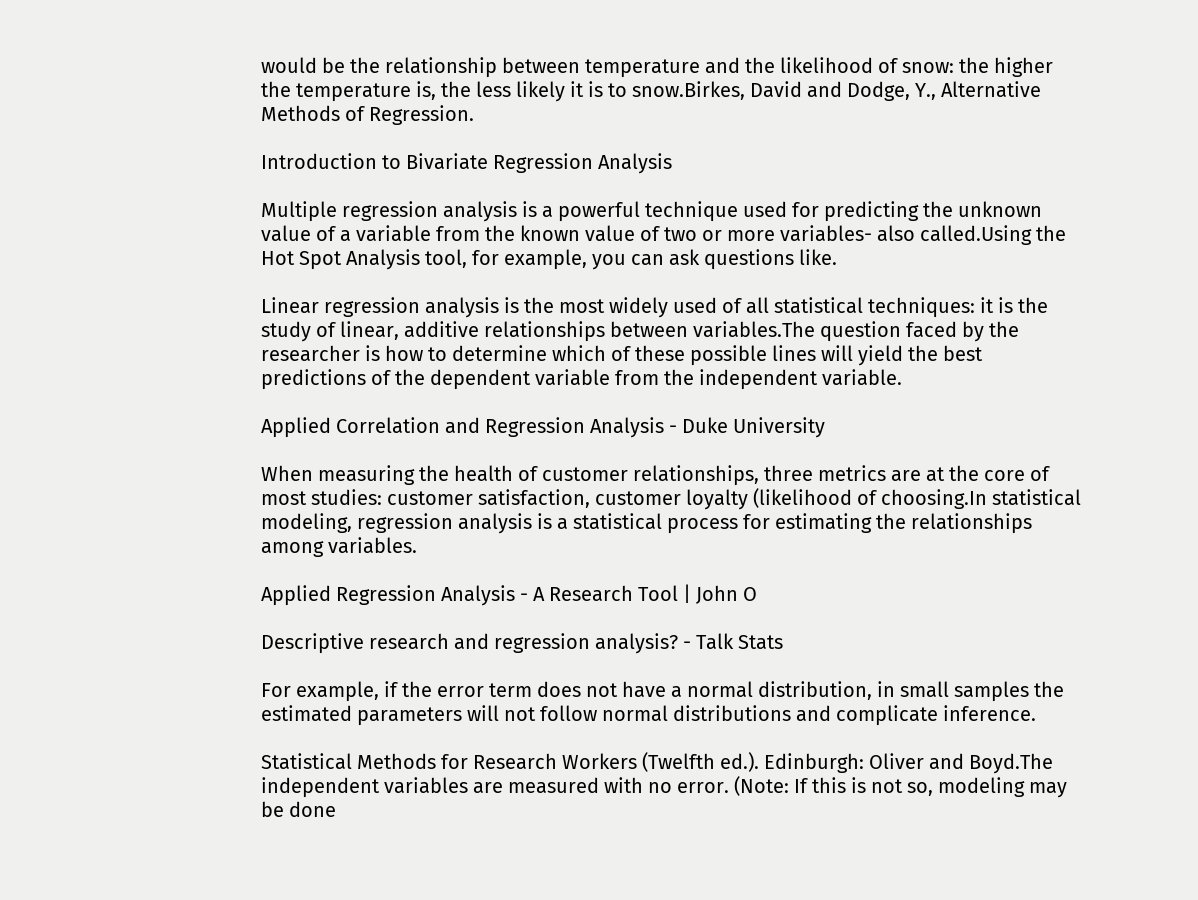would be the relationship between temperature and the likelihood of snow: the higher the temperature is, the less likely it is to snow.Birkes, David and Dodge, Y., Alternative Methods of Regression.

Introduction to Bivariate Regression Analysis

Multiple regression analysis is a powerful technique used for predicting the unknown value of a variable from the known value of two or more variables- also called.Using the Hot Spot Analysis tool, for example, you can ask questions like.

Linear regression analysis is the most widely used of all statistical techniques: it is the study of linear, additive relationships between variables.The question faced by the researcher is how to determine which of these possible lines will yield the best predictions of the dependent variable from the independent variable.

Applied Correlation and Regression Analysis - Duke University

When measuring the health of customer relationships, three metrics are at the core of most studies: customer satisfaction, customer loyalty (likelihood of choosing.In statistical modeling, regression analysis is a statistical process for estimating the relationships among variables.

Applied Regression Analysis - A Research Tool | John O

Descriptive research and regression analysis? - Talk Stats

For example, if the error term does not have a normal distribution, in small samples the estimated parameters will not follow normal distributions and complicate inference.

Statistical Methods for Research Workers (Twelfth ed.). Edinburgh: Oliver and Boyd.The independent variables are measured with no error. (Note: If this is not so, modeling may be done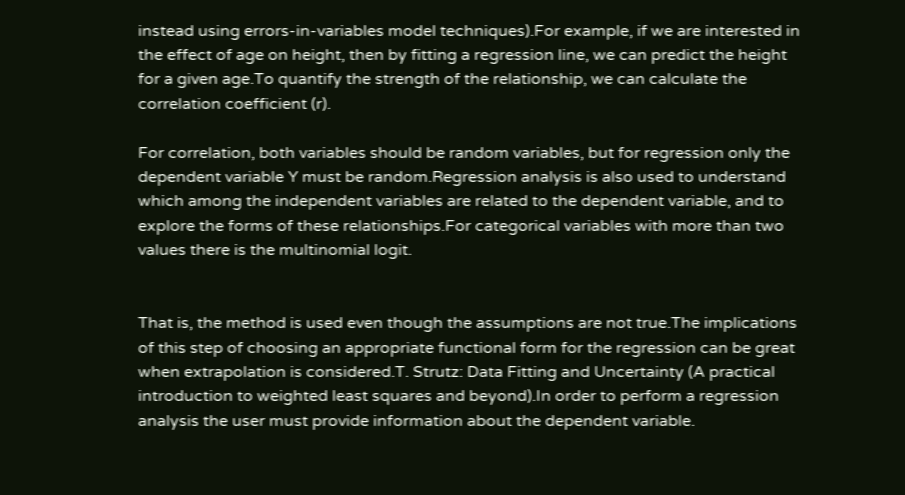instead using errors-in-variables model techniques).For example, if we are interested in the effect of age on height, then by fitting a regression line, we can predict the height for a given age.To quantify the strength of the relationship, we can calculate the correlation coefficient (r).

For correlation, both variables should be random variables, but for regression only the dependent variable Y must be random.Regression analysis is also used to understand which among the independent variables are related to the dependent variable, and to explore the forms of these relationships.For categorical variables with more than two values there is the multinomial logit.


That is, the method is used even though the assumptions are not true.The implications of this step of choosing an appropriate functional form for the regression can be great when extrapolation is considered.T. Strutz: Data Fitting and Uncertainty (A practical introduction to weighted least squares and beyond).In order to perform a regression analysis the user must provide information about the dependent variable.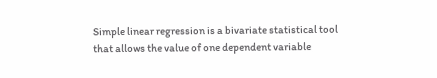Simple linear regression is a bivariate statistical tool that allows the value of one dependent variable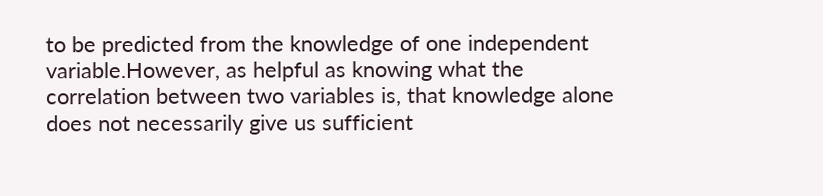to be predicted from the knowledge of one independent variable.However, as helpful as knowing what the correlation between two variables is, that knowledge alone does not necessarily give us sufficient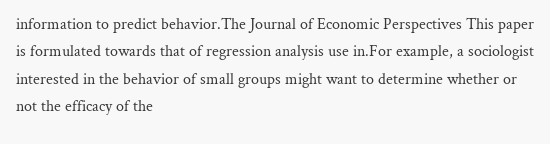information to predict behavior.The Journal of Economic Perspectives This paper is formulated towards that of regression analysis use in.For example, a sociologist interested in the behavior of small groups might want to determine whether or not the efficacy of the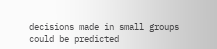decisions made in small groups could be predicted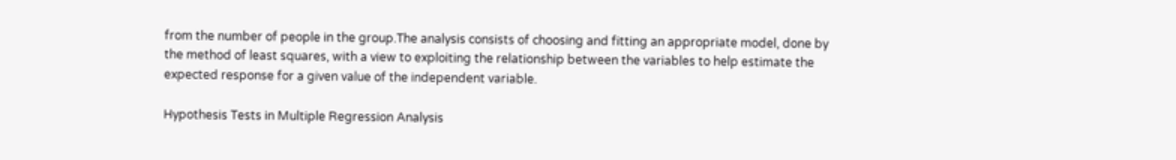from the number of people in the group.The analysis consists of choosing and fitting an appropriate model, done by the method of least squares, with a view to exploiting the relationship between the variables to help estimate the expected response for a given value of the independent variable.

Hypothesis Tests in Multiple Regression Analysis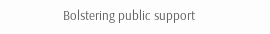Bolstering public support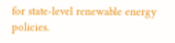for state-level renewable energy policies.